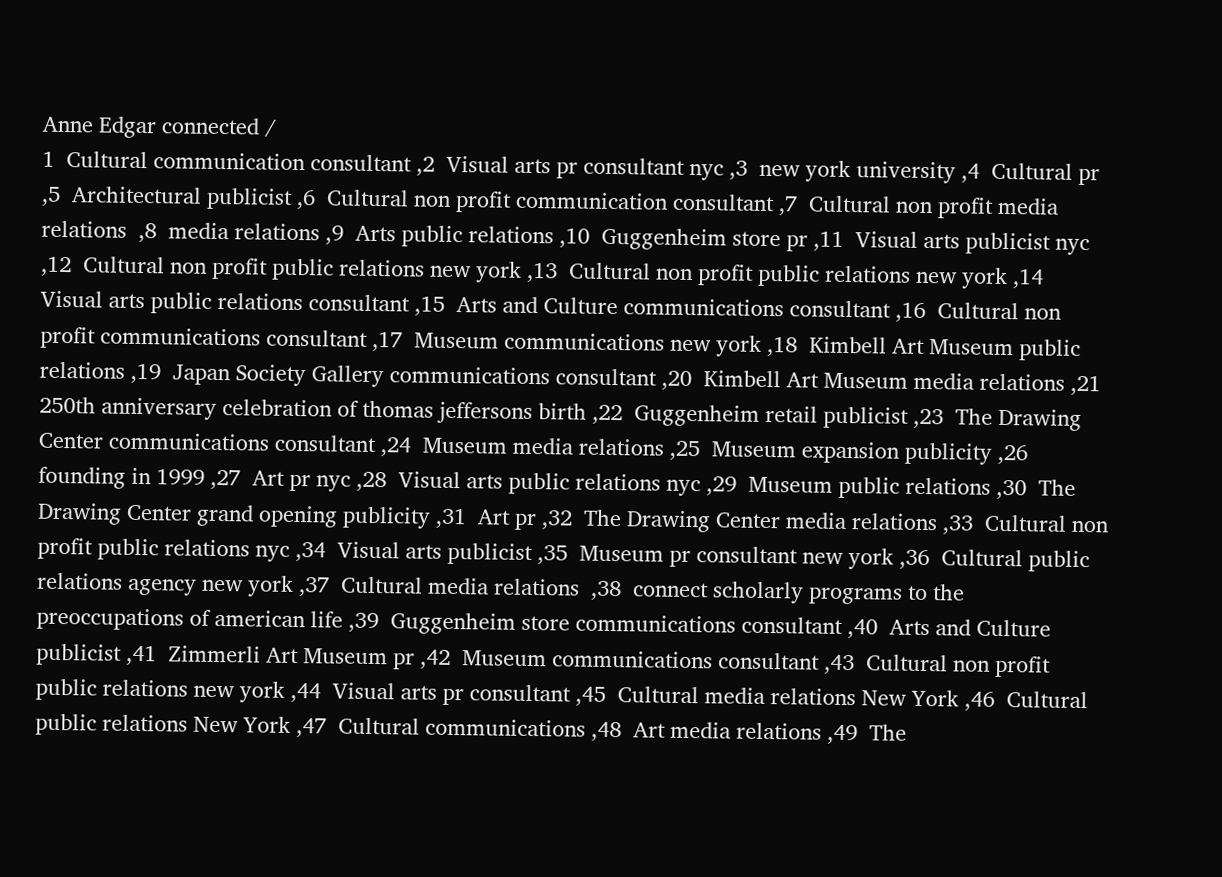Anne Edgar connected /
1  Cultural communication consultant ,2  Visual arts pr consultant nyc ,3  new york university ,4  Cultural pr ,5  Architectural publicist ,6  Cultural non profit communication consultant ,7  Cultural non profit media relations  ,8  media relations ,9  Arts public relations ,10  Guggenheim store pr ,11  Visual arts publicist nyc ,12  Cultural non profit public relations new york ,13  Cultural non profit public relations new york ,14  Visual arts public relations consultant ,15  Arts and Culture communications consultant ,16  Cultural non profit communications consultant ,17  Museum communications new york ,18  Kimbell Art Museum public relations ,19  Japan Society Gallery communications consultant ,20  Kimbell Art Museum media relations ,21  250th anniversary celebration of thomas jeffersons birth ,22  Guggenheim retail publicist ,23  The Drawing Center communications consultant ,24  Museum media relations ,25  Museum expansion publicity ,26  founding in 1999 ,27  Art pr nyc ,28  Visual arts public relations nyc ,29  Museum public relations ,30  The Drawing Center grand opening publicity ,31  Art pr ,32  The Drawing Center media relations ,33  Cultural non profit public relations nyc ,34  Visual arts publicist ,35  Museum pr consultant new york ,36  Cultural public relations agency new york ,37  Cultural media relations  ,38  connect scholarly programs to the preoccupations of american life ,39  Guggenheim store communications consultant ,40  Arts and Culture publicist ,41  Zimmerli Art Museum pr ,42  Museum communications consultant ,43  Cultural non profit public relations new york ,44  Visual arts pr consultant ,45  Cultural media relations New York ,46  Cultural public relations New York ,47  Cultural communications ,48  Art media relations ,49  The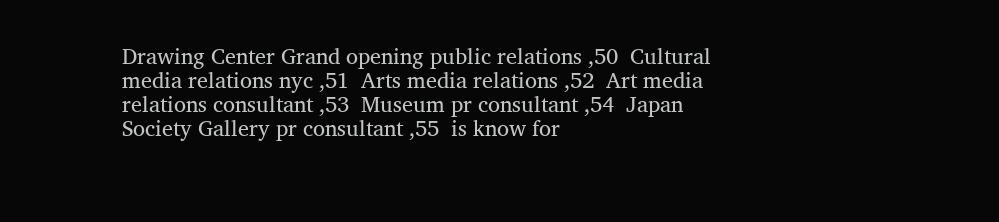Drawing Center Grand opening public relations ,50  Cultural media relations nyc ,51  Arts media relations ,52  Art media relations consultant ,53  Museum pr consultant ,54  Japan Society Gallery pr consultant ,55  is know for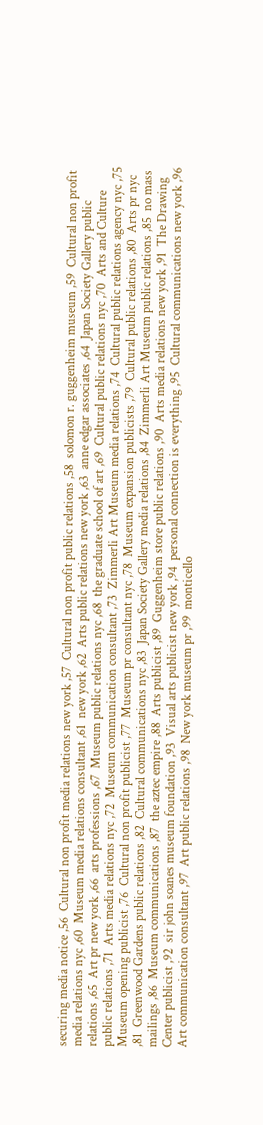securing media notice ,56  Cultural non profit media relations new york ,57  Cultural non profit public relations ,58  solomon r. guggenheim museum ,59  Cultural non profit media relations nyc ,60  Museum media relations consultant ,61  new york ,62  Arts public relations new york ,63  anne edgar associates ,64  Japan Society Gallery public relations ,65  Art pr new york ,66  arts professions ,67  Museum public relations nyc ,68  the graduate school of art ,69  Cultural public relations nyc ,70  Arts and Culture public relations ,71  Arts media relations nyc ,72  Museum communication consultant ,73  Zimmerli Art Museum media relations ,74  Cultural public relations agency nyc ,75  Museum opening publicist ,76  Cultural non profit publicist ,77  Museum pr consultant nyc ,78  Museum expansion publicists ,79  Cultural public relations ,80  Arts pr nyc ,81  Greenwood Gardens public relations ,82  Cultural communications nyc ,83  Japan Society Gallery media relations ,84  Zimmerli Art Museum public relations ,85  no mass mailings ,86  Museum communications ,87  the aztec empire ,88  Arts publicist ,89  Guggenheim store public relations ,90  Arts media relations new york ,91  The Drawing Center publicist ,92  sir john soanes museum foundation ,93  Visual arts publicist new york ,94  personal connection is everything ,95  Cultural communications new york ,96  Art communication consultant ,97  Art public relations ,98  New york museum pr ,99  monticello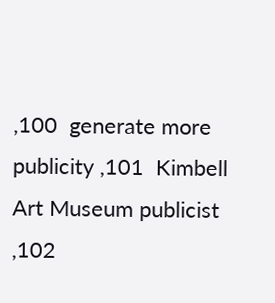,100  generate more publicity ,101  Kimbell Art Museum publicist ,102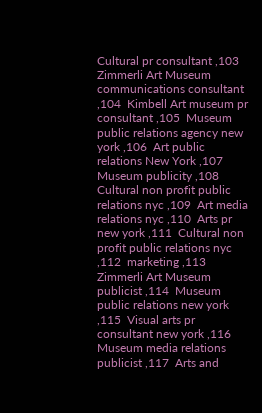Cultural pr consultant ,103  Zimmerli Art Museum communications consultant ,104  Kimbell Art museum pr consultant ,105  Museum public relations agency new york ,106  Art public relations New York ,107  Museum publicity ,108  Cultural non profit public relations nyc ,109  Art media relations nyc ,110  Arts pr new york ,111  Cultural non profit public relations nyc ,112  marketing ,113  Zimmerli Art Museum publicist ,114  Museum public relations new york ,115  Visual arts pr consultant new york ,116  Museum media relations publicist ,117  Arts and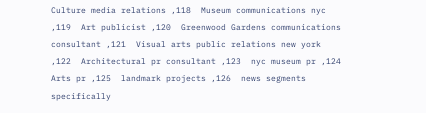Culture media relations ,118  Museum communications nyc ,119  Art publicist ,120  Greenwood Gardens communications consultant ,121  Visual arts public relations new york ,122  Architectural pr consultant ,123  nyc museum pr ,124  Arts pr ,125  landmark projects ,126  news segments specifically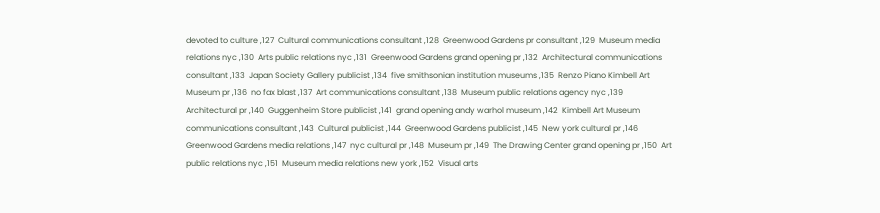devoted to culture ,127  Cultural communications consultant ,128  Greenwood Gardens pr consultant ,129  Museum media relations nyc ,130  Arts public relations nyc ,131  Greenwood Gardens grand opening pr ,132  Architectural communications consultant ,133  Japan Society Gallery publicist ,134  five smithsonian institution museums ,135  Renzo Piano Kimbell Art Museum pr ,136  no fax blast ,137  Art communications consultant ,138  Museum public relations agency nyc ,139  Architectural pr ,140  Guggenheim Store publicist ,141  grand opening andy warhol museum ,142  Kimbell Art Museum communications consultant ,143  Cultural publicist ,144  Greenwood Gardens publicist ,145  New york cultural pr ,146  Greenwood Gardens media relations ,147  nyc cultural pr ,148  Museum pr ,149  The Drawing Center grand opening pr ,150  Art public relations nyc ,151  Museum media relations new york ,152  Visual arts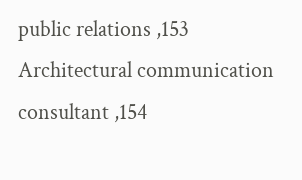public relations ,153  Architectural communication consultant ,154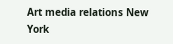Art media relations New York